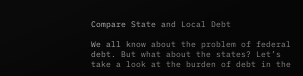Compare State and Local Debt

We all know about the problem of federal debt. But what about the states? Let’s take a look at the burden of debt in the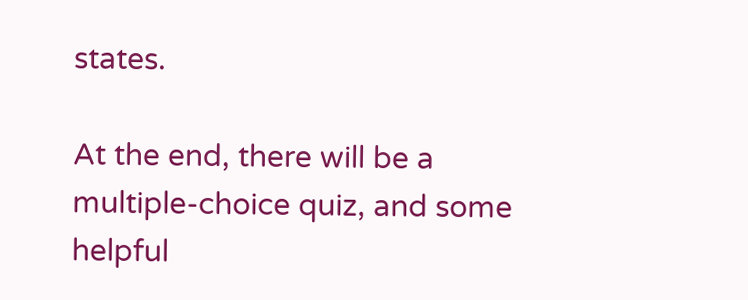states.

At the end, there will be a multiple-choice quiz, and some helpful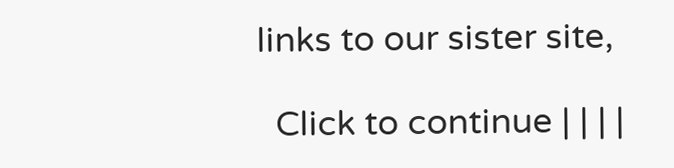links to our sister site,

  Click to continue | | | |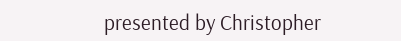presented by Christopher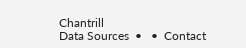Chantrill
Data Sources  •   •  Contact